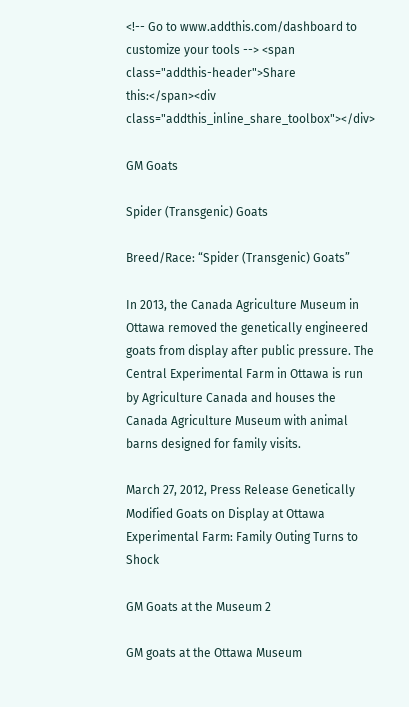<!-- Go to www.addthis.com/dashboard to customize your tools --> <span class="addthis-header">Share this:</span><div class="addthis_inline_share_toolbox"></div>

GM Goats

Spider (Transgenic) Goats

Breed/Race: “Spider (Transgenic) Goats”

In 2013, the Canada Agriculture Museum in Ottawa removed the genetically engineered goats from display after public pressure. The Central Experimental Farm in Ottawa is run by Agriculture Canada and houses the Canada Agriculture Museum with animal barns designed for family visits.

March 27, 2012, Press Release Genetically Modified Goats on Display at Ottawa Experimental Farm: Family Outing Turns to Shock

GM Goats at the Museum 2

GM goats at the Ottawa Museum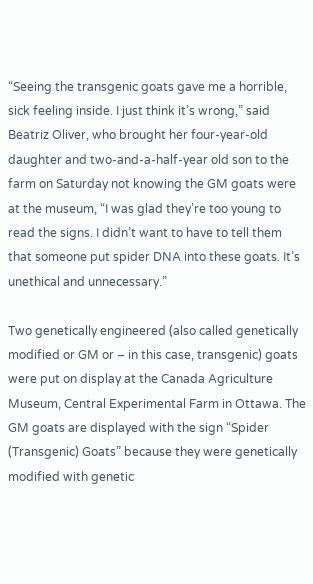“Seeing the transgenic goats gave me a horrible, sick feeling inside. I just think it’s wrong,” said Beatriz Oliver, who brought her four-year-old daughter and two-and-a-half-year old son to the farm on Saturday not knowing the GM goats were at the museum, “I was glad they’re too young to read the signs. I didn’t want to have to tell them that someone put spider DNA into these goats. It’s unethical and unnecessary.”

Two genetically engineered (also called genetically modified or GM or – in this case, transgenic) goats were put on display at the Canada Agriculture Museum, Central Experimental Farm in Ottawa. The GM goats are displayed with the sign “Spider (Transgenic) Goats” because they were genetically modified with genetic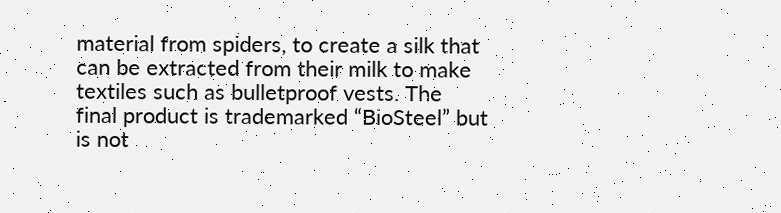material from spiders, to create a silk that can be extracted from their milk to make textiles such as bulletproof vests. The final product is trademarked “BioSteel” but is not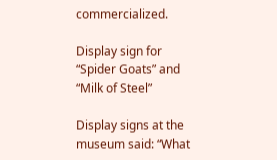commercialized.

Display sign for “Spider Goats” and “Milk of Steel”

Display signs at the museum said: “What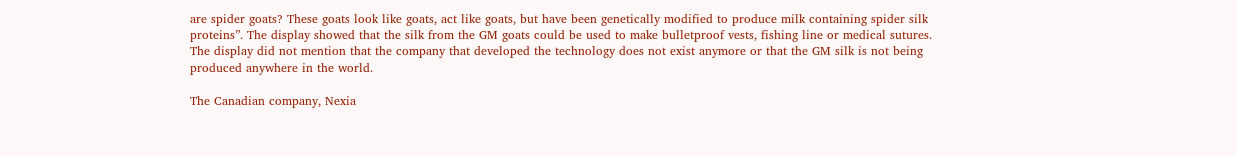are spider goats? These goats look like goats, act like goats, but have been genetically modified to produce milk containing spider silk proteins”. The display showed that the silk from the GM goats could be used to make bulletproof vests, fishing line or medical sutures. The display did not mention that the company that developed the technology does not exist anymore or that the GM silk is not being produced anywhere in the world.

The Canadian company, Nexia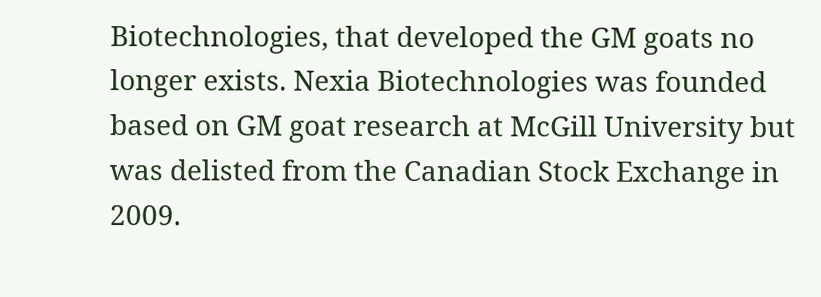Biotechnologies, that developed the GM goats no longer exists. Nexia Biotechnologies was founded based on GM goat research at McGill University but was delisted from the Canadian Stock Exchange in 2009.